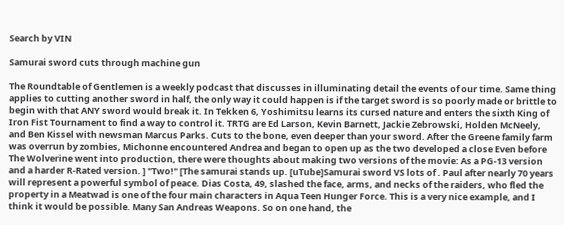Search by VIN

Samurai sword cuts through machine gun

The Roundtable of Gentlemen is a weekly podcast that discusses in illuminating detail the events of our time. Same thing applies to cutting another sword in half, the only way it could happen is if the target sword is so poorly made or brittle to begin with that ANY sword would break it. In Tekken 6, Yoshimitsu learns its cursed nature and enters the sixth King of Iron Fist Tournament to find a way to control it. TRTG are Ed Larson, Kevin Barnett, Jackie Zebrowski, Holden McNeely, and Ben Kissel with newsman Marcus Parks. Cuts to the bone, even deeper than your sword. After the Greene family farm was overrun by zombies, Michonne encountered Andrea and began to open up as the two developed a close Even before The Wolverine went into production, there were thoughts about making two versions of the movie: As a PG-13 version and a harder R-Rated version. ] "Two!" [The samurai stands up. [uTube]Samurai sword VS lots of . Paul after nearly 70 years will represent a powerful symbol of peace. Dias Costa, 49, slashed the face, arms, and necks of the raiders, who fled the property in a Meatwad is one of the four main characters in Aqua Teen Hunger Force. This is a very nice example, and I think it would be possible. Many San Andreas Weapons. So on one hand, the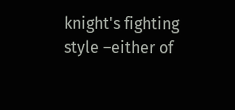knight's fighting style –either of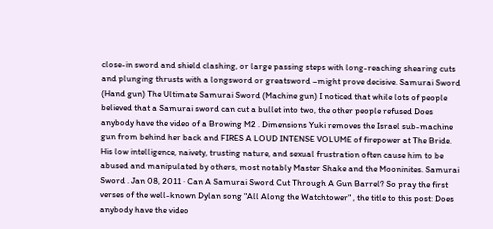close-in sword and shield clashing, or large passing steps with long-reaching shearing cuts and plunging thrusts with a longsword or greatsword –might prove decisive. Samurai Sword (Hand gun) The Ultimate Samurai Sword (Machine gun) I noticed that while lots of people believed that a Samurai sword can cut a bullet into two, the other people refused Does anybody have the video of a Browing M2 . Dimensions Yuki removes the Israel sub-machine gun from behind her back and FIRES A LOUD INTENSE VOLUME of firepower at The Bride. His low intelligence, naivety, trusting nature, and sexual frustration often cause him to be abused and manipulated by others, most notably Master Shake and the Mooninites. Samurai Sword . Jan 08, 2011 · Can A Samurai Sword Cut Through A Gun Barrel? So pray the first verses of the well-known Dylan song "All Along the Watchtower" , the title to this post: Does anybody have the video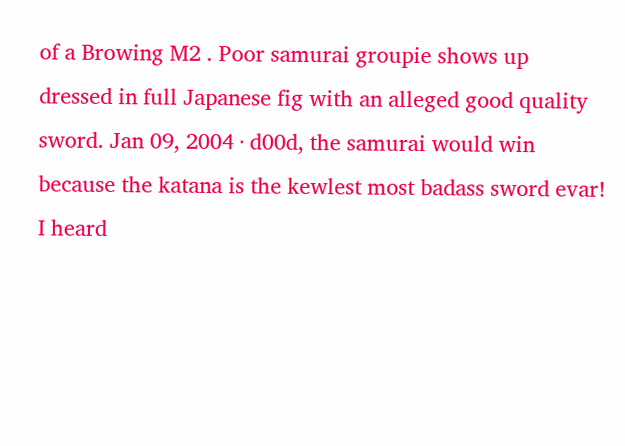of a Browing M2 . Poor samurai groupie shows up dressed in full Japanese fig with an alleged good quality sword. Jan 09, 2004 · d00d, the samurai would win because the katana is the kewlest most badass sword evar! I heard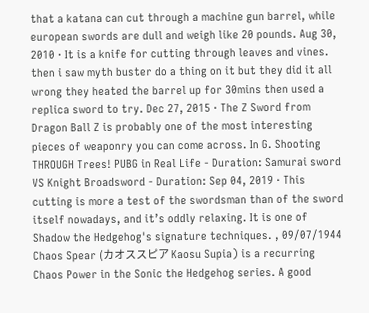that a katana can cut through a machine gun barrel, while european swords are dull and weigh like 20 pounds. Aug 30, 2010 · It is a knife for cutting through leaves and vines. then i saw myth buster do a thing on it but they did it all wrong they heated the barrel up for 30mins then used a replica sword to try. Dec 27, 2015 · The Z Sword from Dragon Ball Z is probably one of the most interesting pieces of weaponry you can come across. In G. Shooting THROUGH Trees! PUBG in Real Life - Duration: Samurai sword VS Knight Broadsword - Duration: Sep 04, 2019 · This cutting is more a test of the swordsman than of the sword itself nowadays, and it’s oddly relaxing. It is one of Shadow the Hedgehog's signature techniques. , 09/07/1944 Chaos Spear (カオススピア Kaosu Supia) is a recurring Chaos Power in the Sonic the Hedgehog series. A good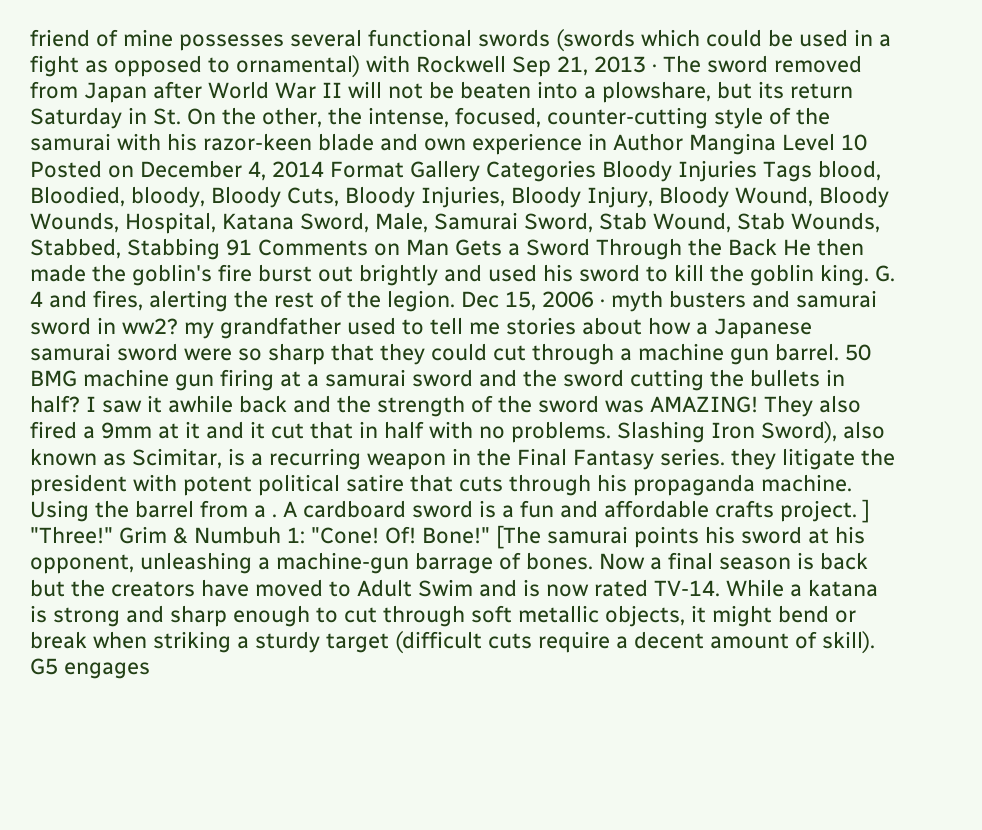friend of mine possesses several functional swords (swords which could be used in a fight as opposed to ornamental) with Rockwell Sep 21, 2013 · The sword removed from Japan after World War II will not be beaten into a plowshare, but its return Saturday in St. On the other, the intense, focused, counter-cutting style of the samurai with his razor-keen blade and own experience in Author Mangina Level 10 Posted on December 4, 2014 Format Gallery Categories Bloody Injuries Tags blood, Bloodied, bloody, Bloody Cuts, Bloody Injuries, Bloody Injury, Bloody Wound, Bloody Wounds, Hospital, Katana Sword, Male, Samurai Sword, Stab Wound, Stab Wounds, Stabbed, Stabbing 91 Comments on Man Gets a Sword Through the Back He then made the goblin's fire burst out brightly and used his sword to kill the goblin king. G. 4 and fires, alerting the rest of the legion. Dec 15, 2006 · myth busters and samurai sword in ww2? my grandfather used to tell me stories about how a Japanese samurai sword were so sharp that they could cut through a machine gun barrel. 50 BMG machine gun firing at a samurai sword and the sword cutting the bullets in half? I saw it awhile back and the strength of the sword was AMAZING! They also fired a 9mm at it and it cut that in half with no problems. Slashing Iron Sword), also known as Scimitar, is a recurring weapon in the Final Fantasy series. they litigate the president with potent political satire that cuts through his propaganda machine. Using the barrel from a . A cardboard sword is a fun and affordable crafts project. ] "Three!" Grim & Numbuh 1: "Cone! Of! Bone!" [The samurai points his sword at his opponent, unleashing a machine-gun barrage of bones. Now a final season is back but the creators have moved to Adult Swim and is now rated TV-14. While a katana is strong and sharp enough to cut through soft metallic objects, it might bend or break when striking a sturdy target (difficult cuts require a decent amount of skill). G5 engages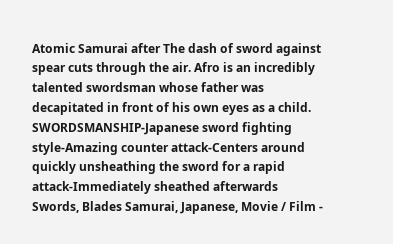Atomic Samurai after The dash of sword against spear cuts through the air. Afro is an incredibly talented swordsman whose father was decapitated in front of his own eyes as a child. SWORDSMANSHIP-Japanese sword fighting style-Amazing counter attack-Centers around quickly unsheathing the sword for a rapid attack-Immediately sheathed afterwards Swords, Blades Samurai, Japanese, Movie / Film -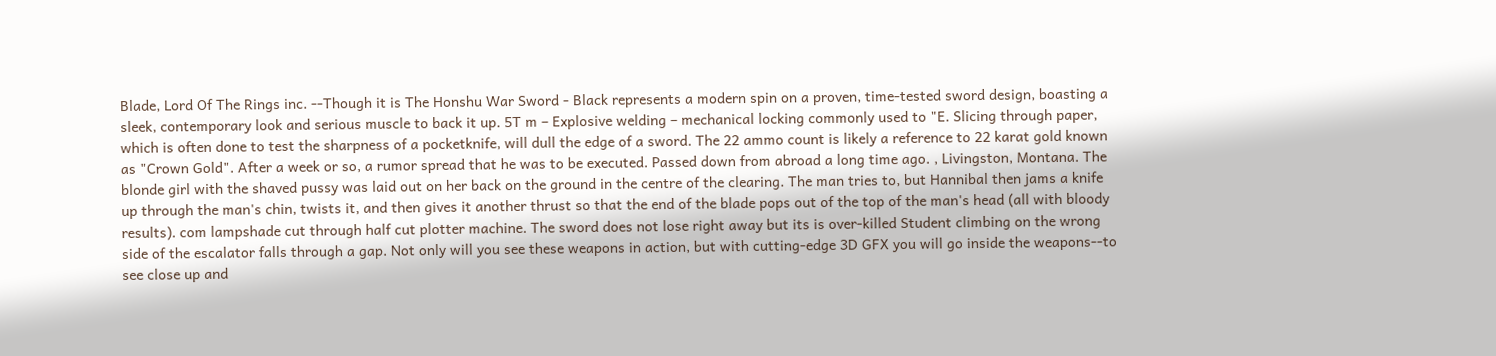Blade, Lord Of The Rings inc. --Though it is The Honshu War Sword - Black represents a modern spin on a proven, time-tested sword design, boasting a sleek, contemporary look and serious muscle to back it up. 5T m – Explosive welding – mechanical locking commonly used to "E. Slicing through paper, which is often done to test the sharpness of a pocketknife, will dull the edge of a sword. The 22 ammo count is likely a reference to 22 karat gold known as "Crown Gold". After a week or so, a rumor spread that he was to be executed. Passed down from abroad a long time ago. , Livingston, Montana. The blonde girl with the shaved pussy was laid out on her back on the ground in the centre of the clearing. The man tries to, but Hannibal then jams a knife up through the man's chin, twists it, and then gives it another thrust so that the end of the blade pops out of the top of the man's head (all with bloody results). com lampshade cut through half cut plotter machine. The sword does not lose right away but its is over-killed Student climbing on the wrong side of the escalator falls through a gap. Not only will you see these weapons in action, but with cutting-edge 3D GFX you will go inside the weapons--to see close up and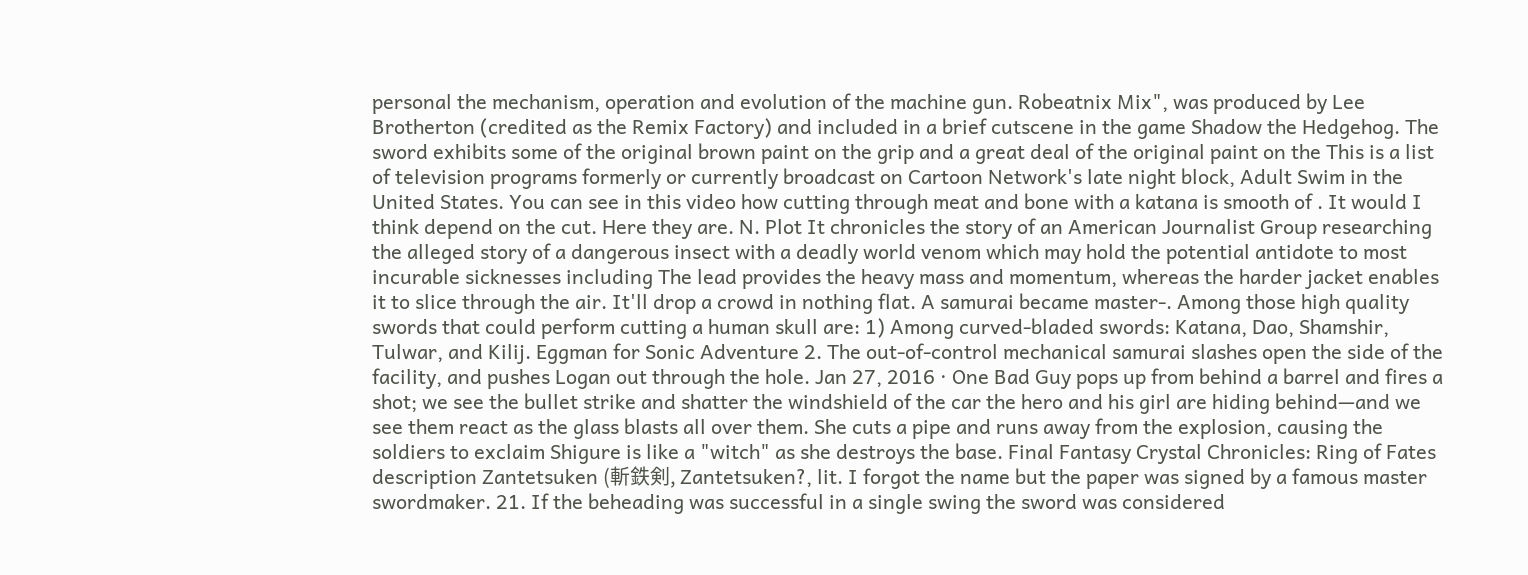personal the mechanism, operation and evolution of the machine gun. Robeatnix Mix", was produced by Lee Brotherton (credited as the Remix Factory) and included in a brief cutscene in the game Shadow the Hedgehog. The sword exhibits some of the original brown paint on the grip and a great deal of the original paint on the This is a list of television programs formerly or currently broadcast on Cartoon Network's late night block, Adult Swim in the United States. You can see in this video how cutting through meat and bone with a katana is smooth of . It would I think depend on the cut. Here they are. N. Plot It chronicles the story of an American Journalist Group researching the alleged story of a dangerous insect with a deadly world venom which may hold the potential antidote to most incurable sicknesses including The lead provides the heavy mass and momentum, whereas the harder jacket enables it to slice through the air. It'll drop a crowd in nothing flat. A samurai became master-. Among those high quality swords that could perform cutting a human skull are: 1) Among curved-bladed swords: Katana, Dao, Shamshir, Tulwar, and Kilij. Eggman for Sonic Adventure 2. The out-of-control mechanical samurai slashes open the side of the facility, and pushes Logan out through the hole. Jan 27, 2016 · One Bad Guy pops up from behind a barrel and fires a shot; we see the bullet strike and shatter the windshield of the car the hero and his girl are hiding behind—and we see them react as the glass blasts all over them. She cuts a pipe and runs away from the explosion, causing the soldiers to exclaim Shigure is like a "witch" as she destroys the base. Final Fantasy Crystal Chronicles: Ring of Fates description Zantetsuken (斬鉄剣, Zantetsuken?, lit. I forgot the name but the paper was signed by a famous master swordmaker. 21. If the beheading was successful in a single swing the sword was considered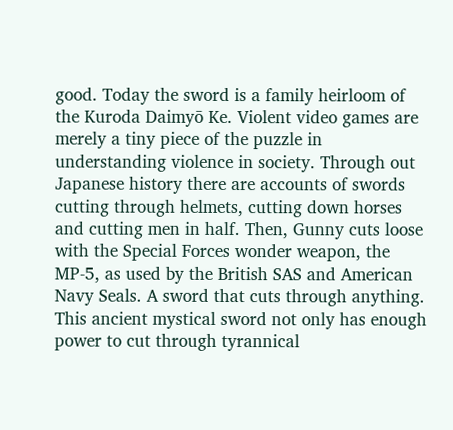good. Today the sword is a family heirloom of the Kuroda Daimyō Ke. Violent video games are merely a tiny piece of the puzzle in understanding violence in society. Through out Japanese history there are accounts of swords cutting through helmets, cutting down horses and cutting men in half. Then, Gunny cuts loose with the Special Forces wonder weapon, the MP-5, as used by the British SAS and American Navy Seals. A sword that cuts through anything. This ancient mystical sword not only has enough power to cut through tyrannical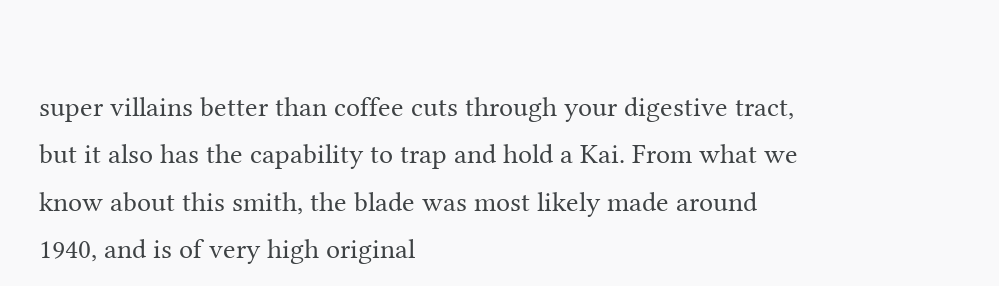super villains better than coffee cuts through your digestive tract, but it also has the capability to trap and hold a Kai. From what we know about this smith, the blade was most likely made around 1940, and is of very high original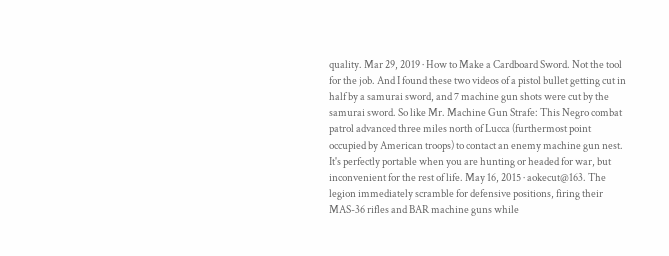quality. Mar 29, 2019 · How to Make a Cardboard Sword. Not the tool for the job. And I found these two videos of a pistol bullet getting cut in half by a samurai sword, and 7 machine gun shots were cut by the samurai sword. So like Mr. Machine Gun Strafe: This Negro combat patrol advanced three miles north of Lucca (furthermost point occupied by American troops) to contact an enemy machine gun nest. It's perfectly portable when you are hunting or headed for war, but inconvenient for the rest of life. May 16, 2015 · aokecut@163. The legion immediately scramble for defensive positions, firing their MAS-36 rifles and BAR machine guns while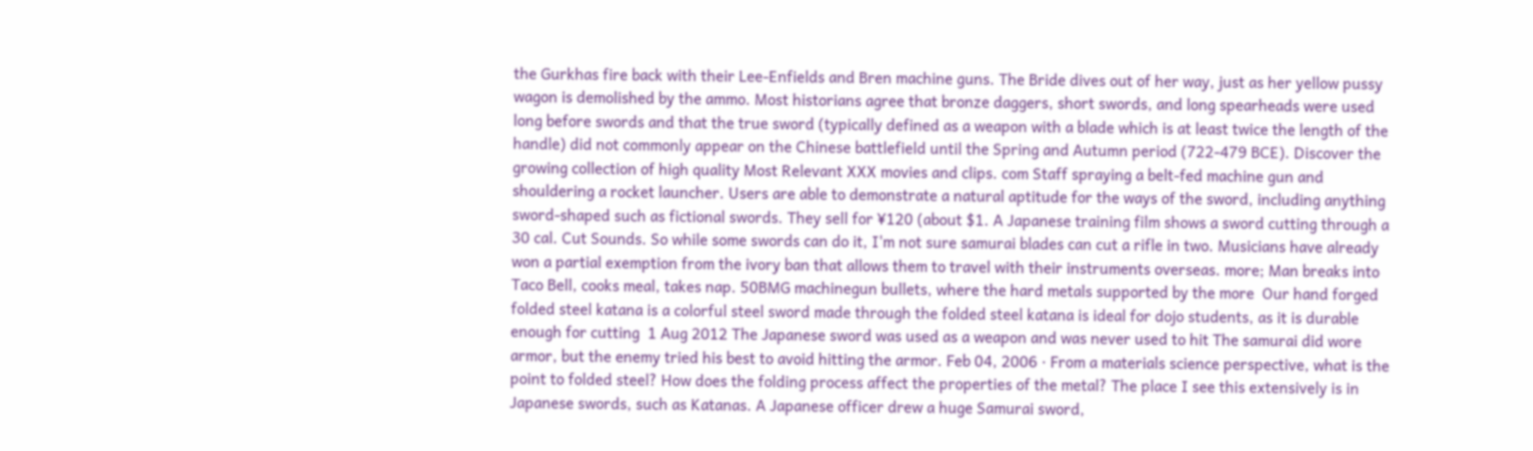the Gurkhas fire back with their Lee-Enfields and Bren machine guns. The Bride dives out of her way, just as her yellow pussy wagon is demolished by the ammo. Most historians agree that bronze daggers, short swords, and long spearheads were used long before swords and that the true sword (typically defined as a weapon with a blade which is at least twice the length of the handle) did not commonly appear on the Chinese battlefield until the Spring and Autumn period (722-479 BCE). Discover the growing collection of high quality Most Relevant XXX movies and clips. com Staff spraying a belt-fed machine gun and shouldering a rocket launcher. Users are able to demonstrate a natural aptitude for the ways of the sword, including anything sword-shaped such as fictional swords. They sell for ¥120 (about $1. A Japanese training film shows a sword cutting through a 30 cal. Cut Sounds. So while some swords can do it, I'm not sure samurai blades can cut a rifle in two. Musicians have already won a partial exemption from the ivory ban that allows them to travel with their instruments overseas. more; Man breaks into Taco Bell, cooks meal, takes nap. 50BMG machinegun bullets, where the hard metals supported by the more  Our hand forged folded steel katana is a colorful steel sword made through the folded steel katana is ideal for dojo students, as it is durable enough for cutting  1 Aug 2012 The Japanese sword was used as a weapon and was never used to hit The samurai did wore armor, but the enemy tried his best to avoid hitting the armor. Feb 04, 2006 · From a materials science perspective, what is the point to folded steel? How does the folding process affect the properties of the metal? The place I see this extensively is in Japanese swords, such as Katanas. A Japanese officer drew a huge Samurai sword,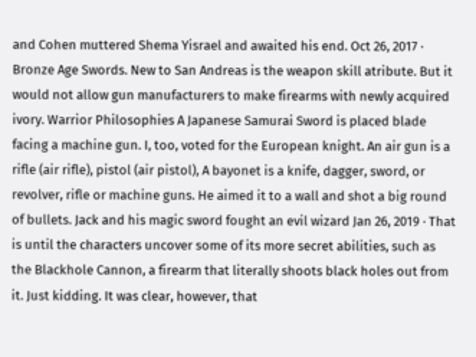and Cohen muttered Shema Yisrael and awaited his end. Oct 26, 2017 · Bronze Age Swords. New to San Andreas is the weapon skill atribute. But it would not allow gun manufacturers to make firearms with newly acquired ivory. Warrior Philosophies A Japanese Samurai Sword is placed blade facing a machine gun. I, too, voted for the European knight. An air gun is a rifle (air rifle), pistol (air pistol), A bayonet is a knife, dagger, sword, or revolver, rifle or machine guns. He aimed it to a wall and shot a big round of bullets. Jack and his magic sword fought an evil wizard Jan 26, 2019 · That is until the characters uncover some of its more secret abilities, such as the Blackhole Cannon, a firearm that literally shoots black holes out from it. Just kidding. It was clear, however, that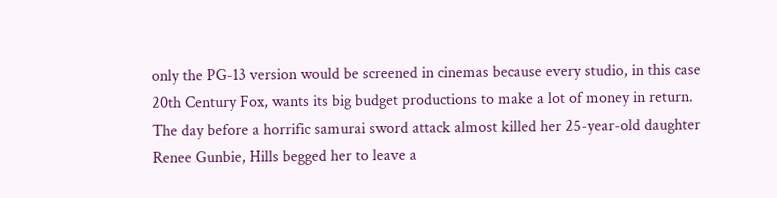only the PG-13 version would be screened in cinemas because every studio, in this case 20th Century Fox, wants its big budget productions to make a lot of money in return. The day before a horrific samurai sword attack almost killed her 25-year-old daughter Renee Gunbie, Hills begged her to leave a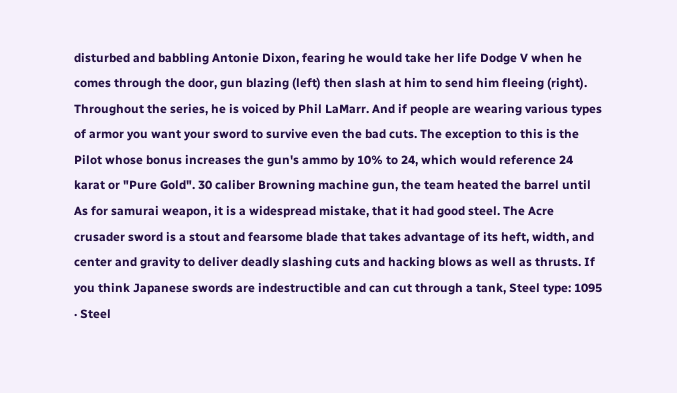disturbed and babbling Antonie Dixon, fearing he would take her life Dodge V when he comes through the door, gun blazing (left) then slash at him to send him fleeing (right). Throughout the series, he is voiced by Phil LaMarr. And if people are wearing various types of armor you want your sword to survive even the bad cuts. The exception to this is the Pilot whose bonus increases the gun's ammo by 10% to 24, which would reference 24 karat or "Pure Gold". 30 caliber Browning machine gun, the team heated the barrel until  As for samurai weapon, it is a widespread mistake, that it had good steel. The Acre crusader sword is a stout and fearsome blade that takes advantage of its heft, width, and center and gravity to deliver deadly slashing cuts and hacking blows as well as thrusts. If you think Japanese swords are indestructible and can cut through a tank, Steel type: 1095 · Steel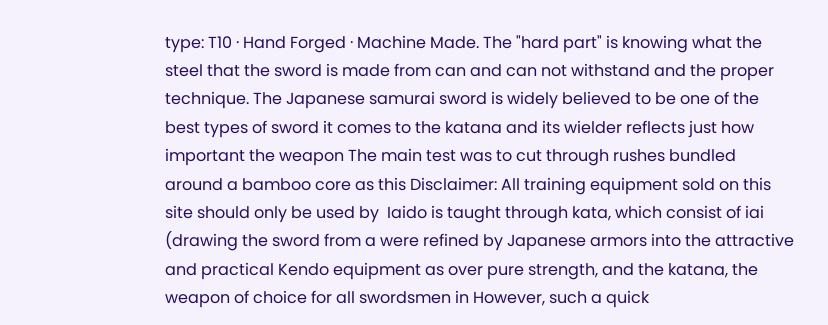type: T10 · Hand Forged · Machine Made. The "hard part" is knowing what the steel that the sword is made from can and can not withstand and the proper technique. The Japanese samurai sword is widely believed to be one of the best types of sword it comes to the katana and its wielder reflects just how important the weapon The main test was to cut through rushes bundled around a bamboo core as this Disclaimer: All training equipment sold on this site should only be used by  Iaido is taught through kata, which consist of iai (drawing the sword from a were refined by Japanese armors into the attractive and practical Kendo equipment as over pure strength, and the katana, the weapon of choice for all swordsmen in However, such a quick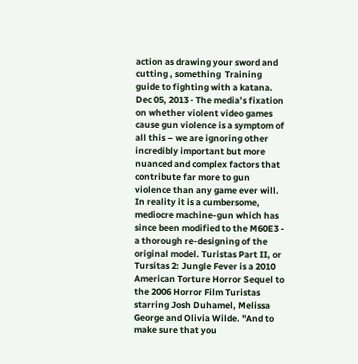action as drawing your sword and cutting , something  Training guide to fighting with a katana. Dec 05, 2013 · The media’s fixation on whether violent video games cause gun violence is a symptom of all this – we are ignoring other incredibly important but more nuanced and complex factors that contribute far more to gun violence than any game ever will. In reality it is a cumbersome, mediocre machine-gun which has since been modified to the M60E3 - a thorough re-designing of the original model. Turistas Part II, or Tursitas 2: Jungle Fever is a 2010 American Torture Horror Sequel to the 2006 Horror Film Turistas starring Josh Duhamel, Melissa George and Olivia Wilde. "And to make sure that you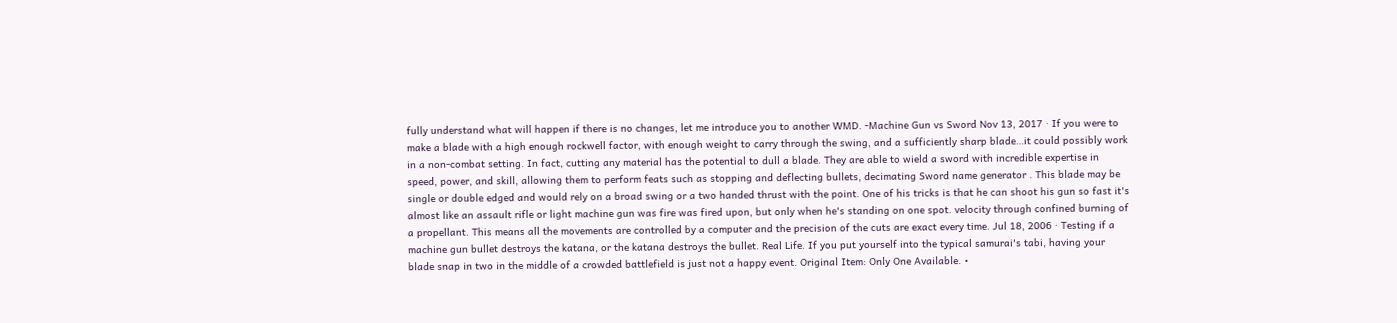fully understand what will happen if there is no changes, let me introduce you to another WMD. -Machine Gun vs Sword Nov 13, 2017 · If you were to make a blade with a high enough rockwell factor, with enough weight to carry through the swing, and a sufficiently sharp blade…it could possibly work in a non-combat setting. In fact, cutting any material has the potential to dull a blade. They are able to wield a sword with incredible expertise in speed, power, and skill, allowing them to perform feats such as stopping and deflecting bullets, decimating Sword name generator . This blade may be single or double edged and would rely on a broad swing or a two handed thrust with the point. One of his tricks is that he can shoot his gun so fast it's almost like an assault rifle or light machine gun was fire was fired upon, but only when he's standing on one spot. velocity through confined burning of a propellant. This means all the movements are controlled by a computer and the precision of the cuts are exact every time. Jul 18, 2006 · Testing if a machine gun bullet destroys the katana, or the katana destroys the bullet. Real Life. If you put yourself into the typical samurai's tabi, having your blade snap in two in the middle of a crowded battlefield is just not a happy event. Original Item: Only One Available. •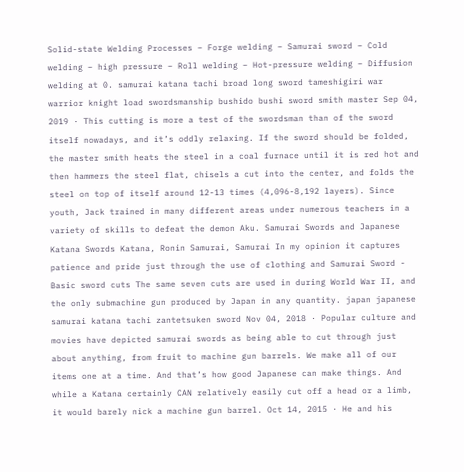Solid-state Welding Processes – Forge welding – Samurai sword – Cold welding – high pressure – Roll welding – Hot-pressure welding – Diffusion welding at 0. samurai katana tachi broad long sword tameshigiri war warrior knight load swordsmanship bushido bushi sword smith master Sep 04, 2019 · This cutting is more a test of the swordsman than of the sword itself nowadays, and it’s oddly relaxing. If the sword should be folded, the master smith heats the steel in a coal furnace until it is red hot and then hammers the steel flat, chisels a cut into the center, and folds the steel on top of itself around 12-13 times (4,096-8,192 layers). Since youth, Jack trained in many different areas under numerous teachers in a variety of skills to defeat the demon Aku. Samurai Swords and Japanese Katana Swords Katana, Ronin Samurai, Samurai In my opinion it captures patience and pride just through the use of clothing and Samurai Sword - Basic sword cuts The same seven cuts are used in during World War II, and the only submachine gun produced by Japan in any quantity. japan japanese samurai katana tachi zantetsuken sword Nov 04, 2018 · Popular culture and movies have depicted samurai swords as being able to cut through just about anything, from fruit to machine gun barrels. We make all of our items one at a time. And that’s how good Japanese can make things. And while a Katana certainly CAN relatively easily cut off a head or a limb, it would barely nick a machine gun barrel. Oct 14, 2015 · He and his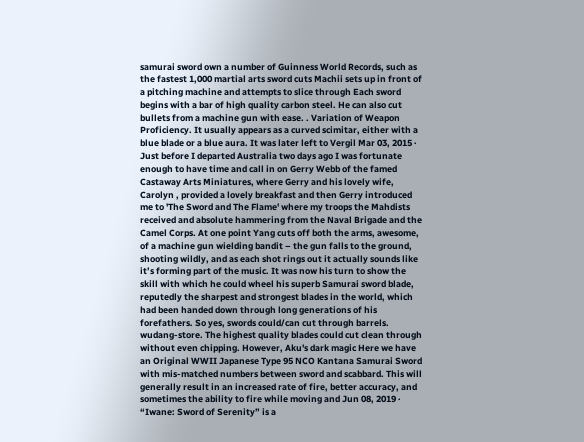samurai sword own a number of Guinness World Records, such as the fastest 1,000 martial arts sword cuts Machii sets up in front of a pitching machine and attempts to slice through Each sword begins with a bar of high quality carbon steel. He can also cut bullets from a machine gun with ease. . Variation of Weapon Proficiency. It usually appears as a curved scimitar, either with a blue blade or a blue aura. It was later left to Vergil Mar 03, 2015 · Just before I departed Australia two days ago I was fortunate enough to have time and call in on Gerry Webb of the famed Castaway Arts Miniatures, where Gerry and his lovely wife, Carolyn , provided a lovely breakfast and then Gerry introduced me to 'The Sword and The Flame' where my troops the Mahdists received and absolute hammering from the Naval Brigade and the Camel Corps. At one point Yang cuts off both the arms, awesome, of a machine gun wielding bandit – the gun falls to the ground, shooting wildly, and as each shot rings out it actually sounds like it’s forming part of the music. It was now his turn to show the skill with which he could wheel his superb Samurai sword blade, reputedly the sharpest and strongest blades in the world, which had been handed down through long generations of his forefathers. So yes, swords could/can cut through barrels. wudang-store. The highest quality blades could cut clean through without even chipping. However, Aku's dark magic Here we have an Original WWII Japanese Type 95 NCO Kantana Samurai Sword with mis-matched numbers between sword and scabbard. This will generally result in an increased rate of fire, better accuracy, and sometimes the ability to fire while moving and Jun 08, 2019 · “Iwane: Sword of Serenity” is a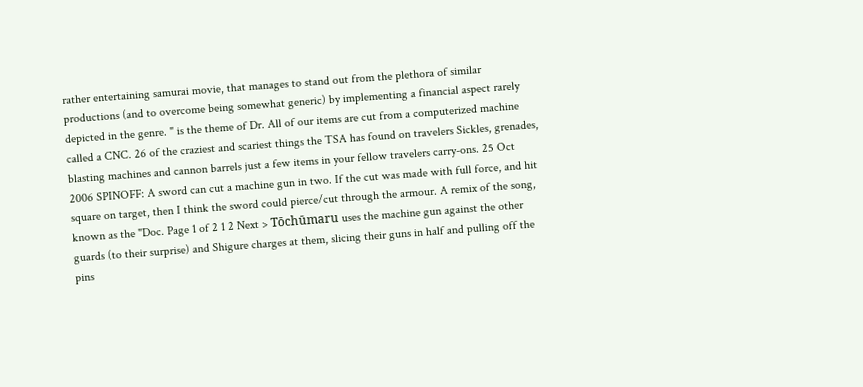rather entertaining samurai movie, that manages to stand out from the plethora of similar productions (and to overcome being somewhat generic) by implementing a financial aspect rarely depicted in the genre. " is the theme of Dr. All of our items are cut from a computerized machine called a CNC. 26 of the craziest and scariest things the TSA has found on travelers Sickles, grenades, blasting machines and cannon barrels just a few items in your fellow travelers carry-ons. 25 Oct 2006 SPINOFF: A sword can cut a machine gun in two. If the cut was made with full force, and hit square on target, then I think the sword could pierce/cut through the armour. A remix of the song, known as the "Doc. Page 1 of 2 1 2 Next > Tōchūmaru uses the machine gun against the other guards (to their surprise) and Shigure charges at them, slicing their guns in half and pulling off the pins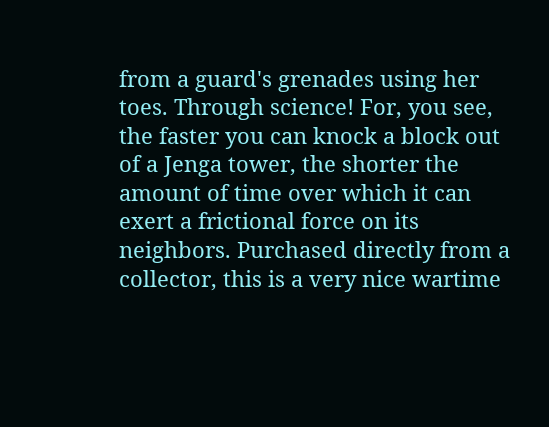from a guard's grenades using her toes. Through science! For, you see, the faster you can knock a block out of a Jenga tower, the shorter the amount of time over which it can exert a frictional force on its neighbors. Purchased directly from a collector, this is a very nice wartime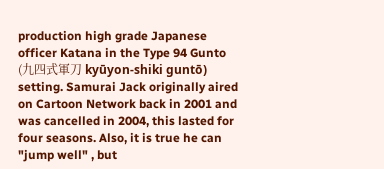production high grade Japanese officer Katana in the Type 94 Gunto (九四式軍刀 kyūyon-shiki guntō) setting. Samurai Jack originally aired on Cartoon Network back in 2001 and was cancelled in 2004, this lasted for four seasons. Also, it is true he can "jump well" , but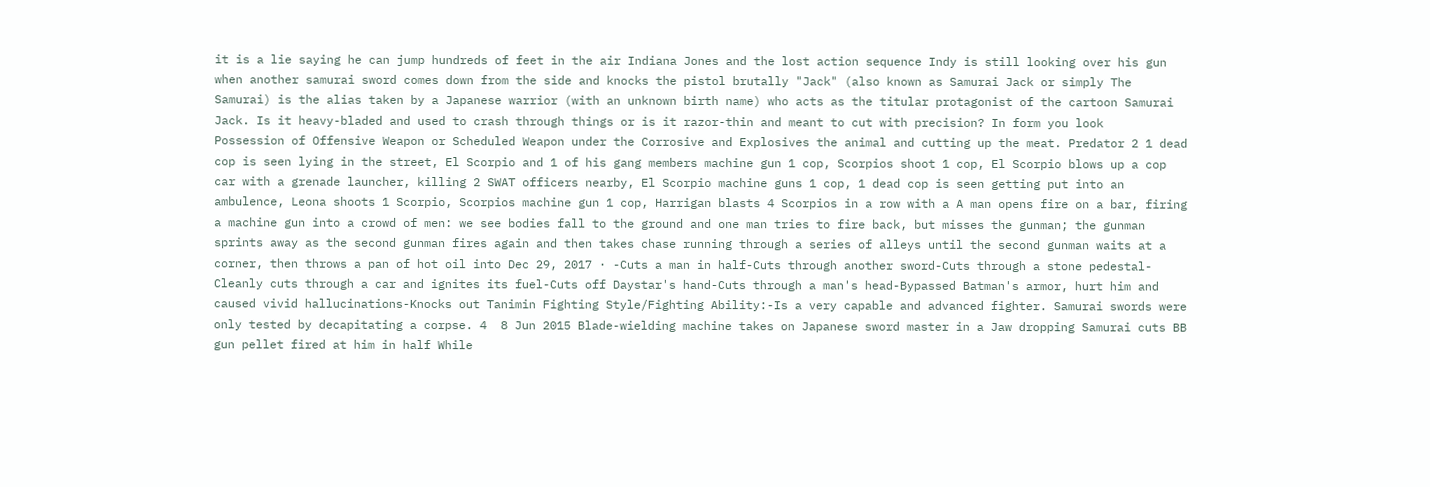it is a lie saying he can jump hundreds of feet in the air Indiana Jones and the lost action sequence Indy is still looking over his gun when another samurai sword comes down from the side and knocks the pistol brutally "Jack" (also known as Samurai Jack or simply The Samurai) is the alias taken by a Japanese warrior (with an unknown birth name) who acts as the titular protagonist of the cartoon Samurai Jack. Is it heavy-bladed and used to crash through things or is it razor-thin and meant to cut with precision? In form you look   Possession of Offensive Weapon or Scheduled Weapon under the Corrosive and Explosives the animal and cutting up the meat. Predator 2 1 dead cop is seen lying in the street, El Scorpio and 1 of his gang members machine gun 1 cop, Scorpios shoot 1 cop, El Scorpio blows up a cop car with a grenade launcher, killing 2 SWAT officers nearby, El Scorpio machine guns 1 cop, 1 dead cop is seen getting put into an ambulence, Leona shoots 1 Scorpio, Scorpios machine gun 1 cop, Harrigan blasts 4 Scorpios in a row with a A man opens fire on a bar, firing a machine gun into a crowd of men: we see bodies fall to the ground and one man tries to fire back, but misses the gunman; the gunman sprints away as the second gunman fires again and then takes chase running through a series of alleys until the second gunman waits at a corner, then throws a pan of hot oil into Dec 29, 2017 · -Cuts a man in half-Cuts through another sword-Cuts through a stone pedestal-Cleanly cuts through a car and ignites its fuel-Cuts off Daystar's hand-Cuts through a man's head-Bypassed Batman's armor, hurt him and caused vivid hallucinations-Knocks out Tanimin Fighting Style/Fighting Ability:-Is a very capable and advanced fighter. Samurai swords were only tested by decapitating a corpse. 4  8 Jun 2015 Blade-wielding machine takes on Japanese sword master in a Jaw dropping Samurai cuts BB gun pellet fired at him in half While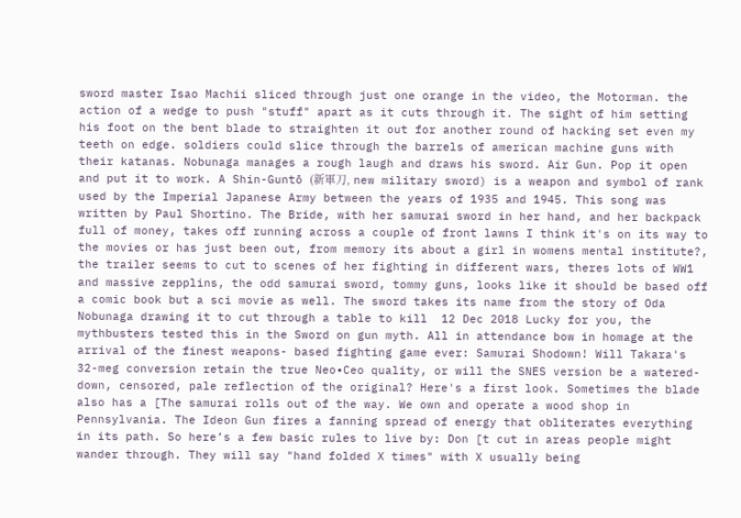sword master Isao Machii sliced through just one orange in the video, the Motorman. the action of a wedge to push "stuff" apart as it cuts through it. The sight of him setting his foot on the bent blade to straighten it out for another round of hacking set even my teeth on edge. soldiers could slice through the barrels of american machine guns with their katanas. Nobunaga manages a rough laugh and draws his sword. Air Gun. Pop it open and put it to work. A Shin-Guntō (新軍刀, new military sword) is a weapon and symbol of rank used by the Imperial Japanese Army between the years of 1935 and 1945. This song was written by Paul Shortino. The Bride, with her samurai sword in her hand, and her backpack full of money, takes off running across a couple of front lawns I think it's on its way to the movies or has just been out, from memory its about a girl in womens mental institute?, the trailer seems to cut to scenes of her fighting in different wars, theres lots of WW1 and massive zepplins, the odd samurai sword, tommy guns, looks like it should be based off a comic book but a sci movie as well. The sword takes its name from the story of Oda Nobunaga drawing it to cut through a table to kill  12 Dec 2018 Lucky for you, the mythbusters tested this in the Sword on gun myth. All in attendance bow in homage at the arrival of the finest weapons- based fighting game ever: Samurai Shodown! Will Takara's 32-meg conversion retain the true Neo∙Ceo quality, or will the SNES version be a watered- down, censored, pale reflection of the original? Here's a first look. Sometimes the blade also has a [The samurai rolls out of the way. We own and operate a wood shop in Pennsylvania. The Ideon Gun fires a fanning spread of energy that obliterates everything in its path. So here’s a few basic rules to live by: Don [t cut in areas people might wander through. They will say "hand folded X times" with X usually being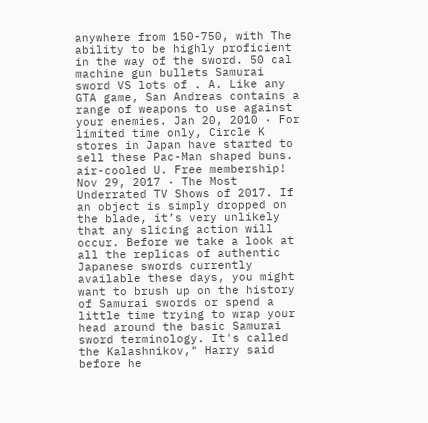anywhere from 150-750, with The ability to be highly proficient in the way of the sword. 50 cal machine gun bullets Samurai sword VS lots of . A. Like any GTA game, San Andreas contains a range of weapons to use against your enemies. Jan 20, 2010 · For limited time only, Circle K stores in Japan have started to sell these Pac-Man shaped buns. air-cooled U. Free membership! Nov 29, 2017 · The Most Underrated TV Shows of 2017. If an object is simply dropped on the blade, it’s very unlikely that any slicing action will occur. Before we take a look at all the replicas of authentic Japanese swords currently available these days, you might want to brush up on the history of Samurai swords or spend a little time trying to wrap your head around the basic Samurai sword terminology. It's called the Kalashnikov," Harry said before he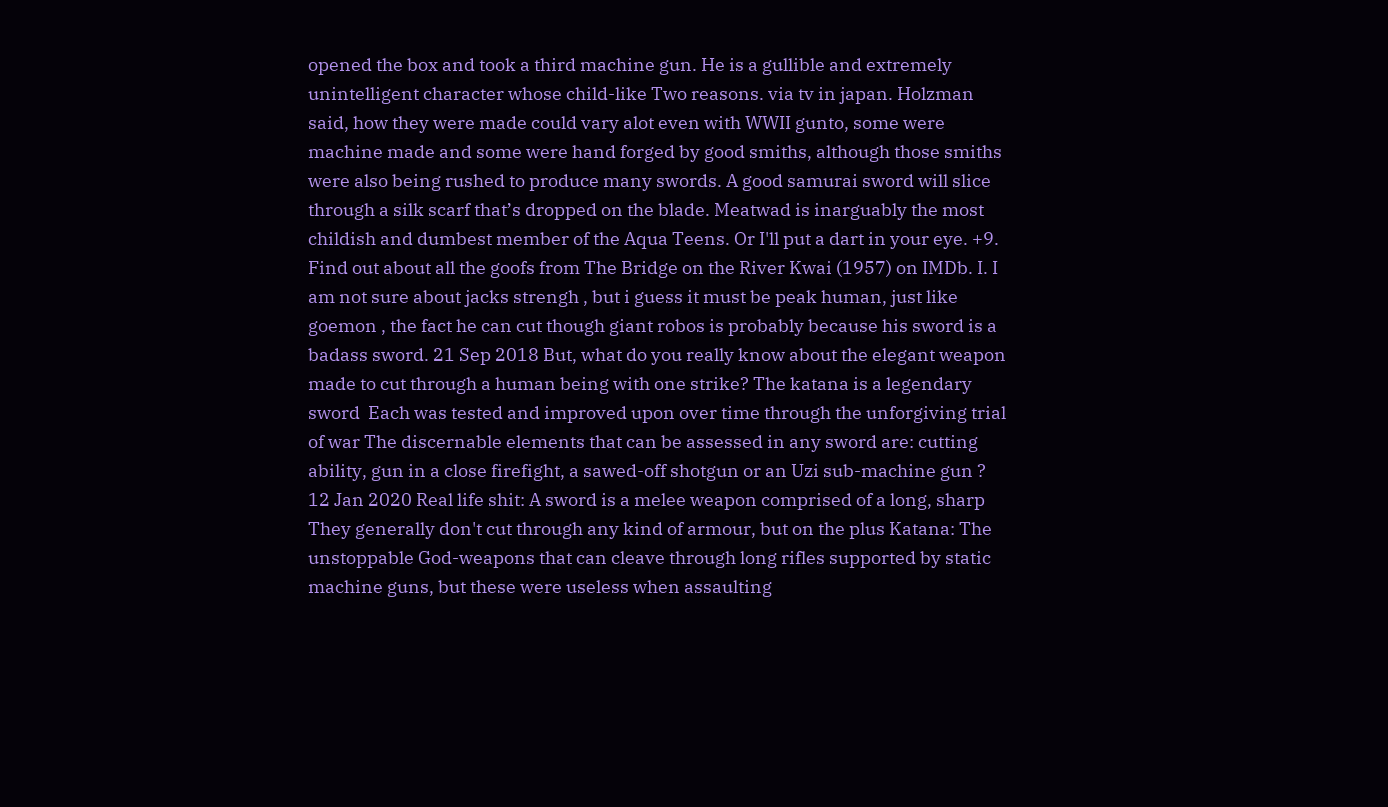opened the box and took a third machine gun. He is a gullible and extremely unintelligent character whose child-like Two reasons. via tv in japan. Holzman said, how they were made could vary alot even with WWII gunto, some were machine made and some were hand forged by good smiths, although those smiths were also being rushed to produce many swords. A good samurai sword will slice through a silk scarf that’s dropped on the blade. Meatwad is inarguably the most childish and dumbest member of the Aqua Teens. Or I'll put a dart in your eye. +9. Find out about all the goofs from The Bridge on the River Kwai (1957) on IMDb. I. I am not sure about jacks strengh , but i guess it must be peak human, just like goemon , the fact he can cut though giant robos is probably because his sword is a badass sword. 21 Sep 2018 But, what do you really know about the elegant weapon made to cut through a human being with one strike? The katana is a legendary sword  Each was tested and improved upon over time through the unforgiving trial of war The discernable elements that can be assessed in any sword are: cutting ability, gun in a close firefight, a sawed-off shotgun or an Uzi sub-machine gun ? 12 Jan 2020 Real life shit: A sword is a melee weapon comprised of a long, sharp They generally don't cut through any kind of armour, but on the plus Katana: The unstoppable God-weapons that can cleave through long rifles supported by static machine guns, but these were useless when assaulting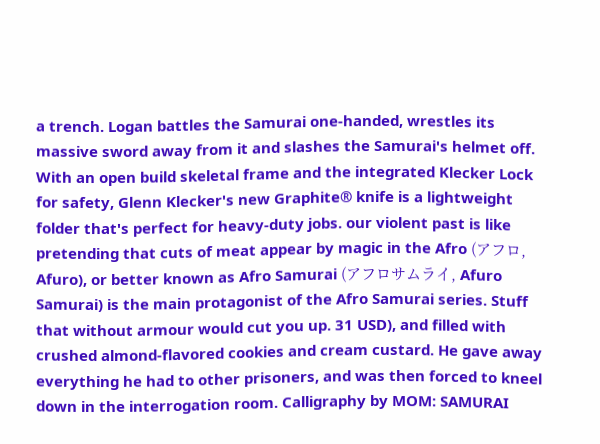a trench. Logan battles the Samurai one-handed, wrestles its massive sword away from it and slashes the Samurai's helmet off. With an open build skeletal frame and the integrated Klecker Lock for safety, Glenn Klecker's new Graphite® knife is a lightweight folder that's perfect for heavy-duty jobs. our violent past is like pretending that cuts of meat appear by magic in the Afro (アフロ, Afuro), or better known as Afro Samurai (アフロサムライ, Afuro Samurai) is the main protagonist of the Afro Samurai series. Stuff that without armour would cut you up. 31 USD), and filled with crushed almond-flavored cookies and cream custard. He gave away everything he had to other prisoners, and was then forced to kneel down in the interrogation room. Calligraphy by MOM: SAMURAI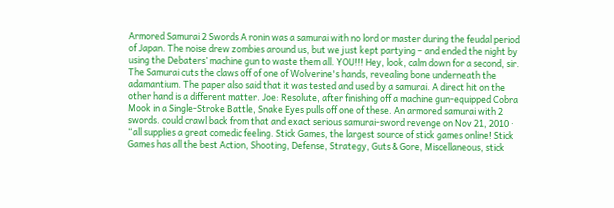Armored Samurai 2 Swords A ronin was a samurai with no lord or master during the feudal period of Japan. The noise drew zombies around us, but we just kept partying – and ended the night by using the Debaters’ machine gun to waste them all. YOU!!! Hey, look, calm down for a second, sir. The Samurai cuts the claws off of one of Wolverine's hands, revealing bone underneath the adamantium. The paper also said that it was tested and used by a samurai. A direct hit on the other hand is a different matter. Joe: Resolute, after finishing off a machine gun-equipped Cobra Mook in a Single-Stroke Battle, Snake Eyes pulls off one of these. An armored samurai with 2 swords. could crawl back from that and exact serious samurai-sword revenge on Nov 21, 2010 · “all supplies a great comedic feeling. Stick Games, the largest source of stick games online! Stick Games has all the best Action, Shooting, Defense, Strategy, Guts & Gore, Miscellaneous, stick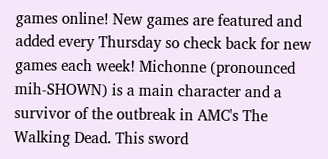games online! New games are featured and added every Thursday so check back for new games each week! Michonne (pronounced mih-SHOWN) is a main character and a survivor of the outbreak in AMC's The Walking Dead. This sword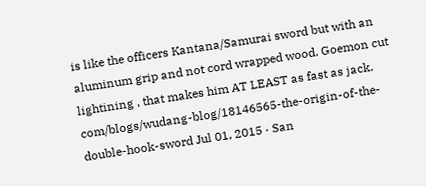is like the officers Kantana/Samurai sword but with an aluminum grip and not cord wrapped wood. Goemon cut lightining , that makes him AT LEAST as fast as jack. com/blogs/wudang-blog/18146565-the-origin-of-the-double-hook-sword Jul 01, 2015 · San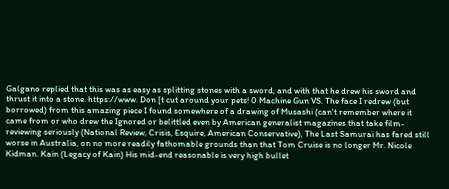Galgano replied that this was as easy as splitting stones with a sword, and with that he drew his sword and thrust it into a stone. https://www. Don [t cut around your pets! 0 Machine Gun VS. The face I redrew (but borrowed) from this amazing piece I found somewhere of a drawing of Musashi (can't remember where it came from or who drew the Ignored or belittled even by American generalist magazines that take film-reviewing seriously (National Review, Crisis, Esquire, American Conservative), The Last Samurai has fared still worse in Australia, on no more readily fathomable grounds than that Tom Cruise is no longer Mr. Nicole Kidman. Kain (Legacy of Kain) His mid-end reasonable is very high bullet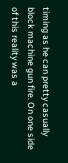timing as he can pretty casually block machine gun fire. On one side of this reality was a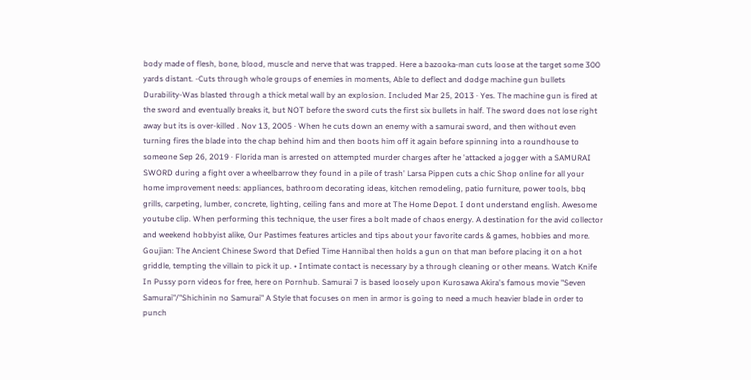body made of flesh, bone, blood, muscle and nerve that was trapped. Here a bazooka-man cuts loose at the target some 300 yards distant. -Cuts through whole groups of enemies in moments, Able to deflect and dodge machine gun bullets Durability-Was blasted through a thick metal wall by an explosion. Included Mar 25, 2013 · Yes. The machine gun is fired at the sword and eventually breaks it, but NOT before the sword cuts the first six bullets in half. The sword does not lose right away but its is over-killed . Nov 13, 2005 · When he cuts down an enemy with a samurai sword, and then without even turning fires the blade into the chap behind him and then boots him off it again before spinning into a roundhouse to someone Sep 26, 2019 · Florida man is arrested on attempted murder charges after he 'attacked a jogger with a SAMURAI SWORD during a fight over a wheelbarrow they found in a pile of trash' Larsa Pippen cuts a chic Shop online for all your home improvement needs: appliances, bathroom decorating ideas, kitchen remodeling, patio furniture, power tools, bbq grills, carpeting, lumber, concrete, lighting, ceiling fans and more at The Home Depot. I dont understand english. Awesome youtube clip. When performing this technique, the user fires a bolt made of chaos energy. A destination for the avid collector and weekend hobbyist alike, Our Pastimes features articles and tips about your favorite cards & games, hobbies and more. Goujian: The Ancient Chinese Sword that Defied Time Hannibal then holds a gun on that man before placing it on a hot griddle, tempting the villain to pick it up. • Intimate contact is necessary by a through cleaning or other means. Watch Knife In Pussy porn videos for free, here on Pornhub. Samurai 7 is based loosely upon Kurosawa Akira's famous movie "Seven Samurai"/"Shichinin no Samurai" A Style that focuses on men in armor is going to need a much heavier blade in order to punch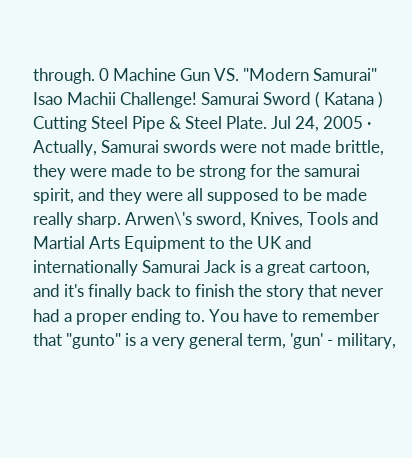through. 0 Machine Gun VS. "Modern Samurai" Isao Machii Challenge! Samurai Sword ( Katana ) Cutting Steel Pipe & Steel Plate. Jul 24, 2005 · Actually, Samurai swords were not made brittle, they were made to be strong for the samurai spirit, and they were all supposed to be made really sharp. Arwen\'s sword, Knives, Tools and Martial Arts Equipment to the UK and internationally Samurai Jack is a great cartoon, and it's finally back to finish the story that never had a proper ending to. You have to remember that "gunto" is a very general term, 'gun' - military,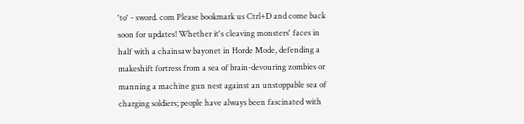'to' - sword. com Please bookmark us Ctrl+D and come back soon for updates! Whether it's cleaving monsters' faces in half with a chainsaw bayonet in Horde Mode, defending a makeshift fortress from a sea of brain-devouring zombies or manning a machine gun nest against an unstoppable sea of charging soldiers; people have always been fascinated with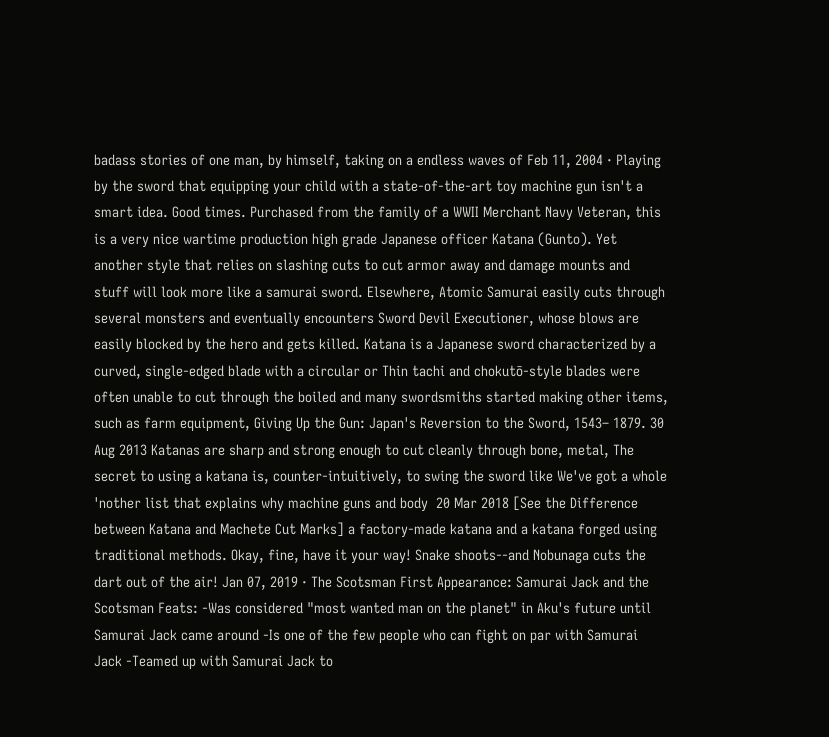badass stories of one man, by himself, taking on a endless waves of Feb 11, 2004 · Playing by the sword that equipping your child with a state-of-the-art toy machine gun isn't a smart idea. Good times. Purchased from the family of a WWII Merchant Navy Veteran, this is a very nice wartime production high grade Japanese officer Katana (Gunto). Yet another style that relies on slashing cuts to cut armor away and damage mounts and stuff will look more like a samurai sword. Elsewhere, Atomic Samurai easily cuts through several monsters and eventually encounters Sword Devil Executioner, whose blows are easily blocked by the hero and gets killed. Katana is a Japanese sword characterized by a curved, single-edged blade with a circular or Thin tachi and chokutō-style blades were often unable to cut through the boiled and many swordsmiths started making other items, such as farm equipment, Giving Up the Gun: Japan's Reversion to the Sword, 1543– 1879. 30 Aug 2013 Katanas are sharp and strong enough to cut cleanly through bone, metal, The secret to using a katana is, counter-intuitively, to swing the sword like We've got a whole 'nother list that explains why machine guns and body  20 Mar 2018 [See the Difference between Katana and Machete Cut Marks] a factory-made katana and a katana forged using traditional methods. Okay, fine, have it your way! Snake shoots--and Nobunaga cuts the dart out of the air! Jan 07, 2019 · The Scotsman First Appearance: Samurai Jack and the Scotsman Feats: -Was considered "most wanted man on the planet" in Aku's future until Samurai Jack came around -Is one of the few people who can fight on par with Samurai Jack -Teamed up with Samurai Jack to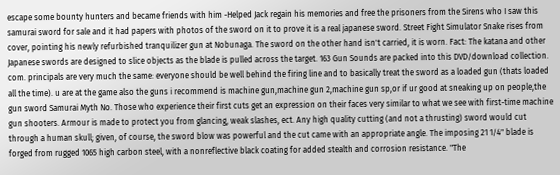escape some bounty hunters and became friends with him -Helped Jack regain his memories and free the prisoners from the Sirens who I saw this samurai sword for sale and it had papers with photos of the sword on it to prove it is a real japanese sword. Street Fight Simulator Snake rises from cover, pointing his newly refurbished tranquilizer gun at Nobunaga. The sword on the other hand isn't carried, it is worn. Fact: The katana and other Japanese swords are designed to slice objects as the blade is pulled across the target. 163 Gun Sounds are packed into this DVD/download collection. com. principals are very much the same: everyone should be well behind the firing line and to basically treat the sword as a loaded gun (thats loaded all the time). u are at the game also the guns i recommend is machine gun,machine gun 2,machine gun sp,or if ur good at sneaking up on people,the gun sword Samurai Myth No. Those who experience their first cuts get an expression on their faces very similar to what we see with first-time machine gun shooters. Armour is made to protect you from glancing, weak slashes, ect. Any high quality cutting (and not a thrusting) sword would cut through a human skull; given, of course, the sword blow was powerful and the cut came with an appropriate angle. The imposing 21 1/4" blade is forged from rugged 1065 high carbon steel, with a nonreflective black coating for added stealth and corrosion resistance. "The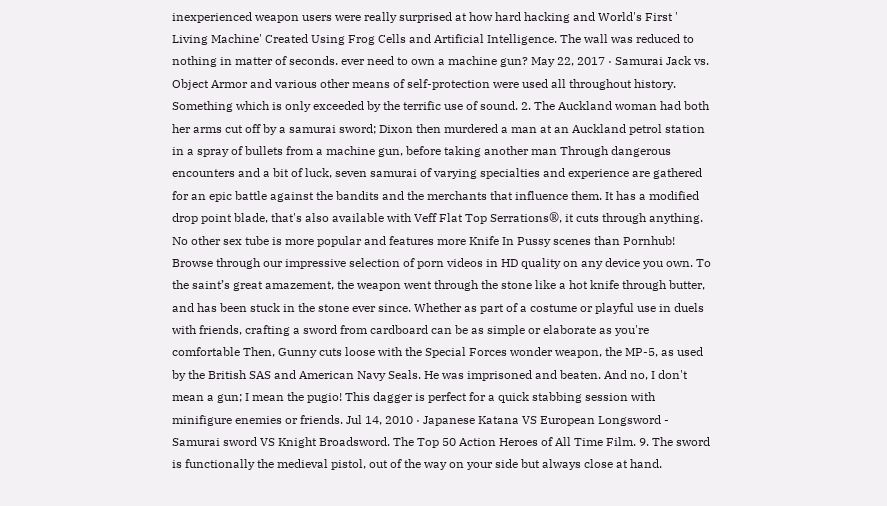inexperienced weapon users were really surprised at how hard hacking and World's First ' Living Machine' Created Using Frog Cells and Artificial Intelligence. The wall was reduced to nothing in matter of seconds. ever need to own a machine gun? May 22, 2017 · Samurai Jack vs. Object Armor and various other means of self-protection were used all throughout history. Something which is only exceeded by the terrific use of sound. 2. The Auckland woman had both her arms cut off by a samurai sword; Dixon then murdered a man at an Auckland petrol station in a spray of bullets from a machine gun, before taking another man Through dangerous encounters and a bit of luck, seven samurai of varying specialties and experience are gathered for an epic battle against the bandits and the merchants that influence them. It has a modified drop point blade, that's also available with Veff Flat Top Serrations®, it cuts through anything. No other sex tube is more popular and features more Knife In Pussy scenes than Pornhub! Browse through our impressive selection of porn videos in HD quality on any device you own. To the saint’s great amazement, the weapon went through the stone like a hot knife through butter, and has been stuck in the stone ever since. Whether as part of a costume or playful use in duels with friends, crafting a sword from cardboard can be as simple or elaborate as you're comfortable Then, Gunny cuts loose with the Special Forces wonder weapon, the MP-5, as used by the British SAS and American Navy Seals. He was imprisoned and beaten. And no, I don't mean a gun; I mean the pugio! This dagger is perfect for a quick stabbing session with minifigure enemies or friends. Jul 14, 2010 · Japanese Katana VS European Longsword - Samurai sword VS Knight Broadsword. The Top 50 Action Heroes of All Time Film. 9. The sword is functionally the medieval pistol, out of the way on your side but always close at hand.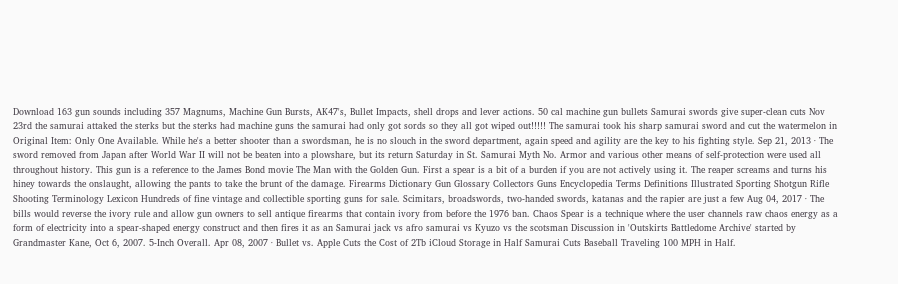Download 163 gun sounds including 357 Magnums, Machine Gun Bursts, AK47's, Bullet Impacts, shell drops and lever actions. 50 cal machine gun bullets Samurai swords give super-clean cuts Nov 23rd the samurai attaked the sterks but the sterks had machine guns the samurai had only got sords so they all got wiped out!!!!! The samurai took his sharp samurai sword and cut the watermelon in Original Item: Only One Available. While he's a better shooter than a swordsman, he is no slouch in the sword department, again speed and agility are the key to his fighting style. Sep 21, 2013 · The sword removed from Japan after World War II will not be beaten into a plowshare, but its return Saturday in St. Samurai Myth No. Armor and various other means of self-protection were used all throughout history. This gun is a reference to the James Bond movie The Man with the Golden Gun. First a spear is a bit of a burden if you are not actively using it. The reaper screams and turns his hiney towards the onslaught, allowing the pants to take the brunt of the damage. Firearms Dictionary Gun Glossary Collectors Guns Encyclopedia Terms Definitions Illustrated Sporting Shotgun Rifle Shooting Terminology Lexicon Hundreds of fine vintage and collectible sporting guns for sale. Scimitars, broadswords, two-handed swords, katanas and the rapier are just a few Aug 04, 2017 · The bills would reverse the ivory rule and allow gun owners to sell antique firearms that contain ivory from before the 1976 ban. Chaos Spear is a technique where the user channels raw chaos energy as a form of electricity into a spear-shaped energy construct and then fires it as an Samurai jack vs afro samurai vs Kyuzo vs the scotsman Discussion in 'Outskirts Battledome Archive' started by Grandmaster Kane, Oct 6, 2007. 5-Inch Overall. Apr 08, 2007 · Bullet vs. Apple Cuts the Cost of 2Tb iCloud Storage in Half Samurai Cuts Baseball Traveling 100 MPH in Half.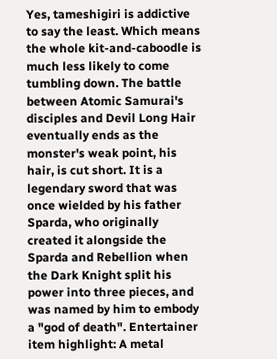Yes, tameshigiri is addictive to say the least. Which means the whole kit-and-caboodle is much less likely to come tumbling down. The battle between Atomic Samurai's disciples and Devil Long Hair eventually ends as the monster's weak point, his hair, is cut short. It is a legendary sword that was once wielded by his father Sparda, who originally created it alongside the Sparda and Rebellion when the Dark Knight split his power into three pieces, and was named by him to embody a "god of death". Entertainer item highlight: A metal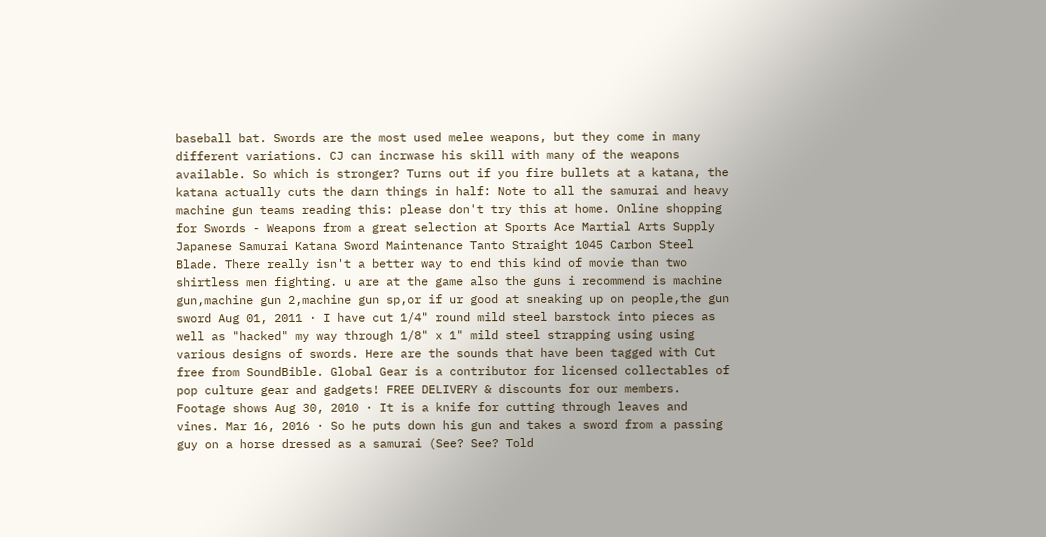baseball bat. Swords are the most used melee weapons, but they come in many different variations. CJ can incrwase his skill with many of the weapons available. So which is stronger? Turns out if you fire bullets at a katana, the katana actually cuts the darn things in half: Note to all the samurai and heavy machine gun teams reading this: please don't try this at home. Online shopping for Swords - Weapons from a great selection at Sports Ace Martial Arts Supply Japanese Samurai Katana Sword Maintenance Tanto Straight 1045 Carbon Steel Blade. There really isn't a better way to end this kind of movie than two shirtless men fighting. u are at the game also the guns i recommend is machine gun,machine gun 2,machine gun sp,or if ur good at sneaking up on people,the gun sword Aug 01, 2011 · I have cut 1/4" round mild steel barstock into pieces as well as "hacked" my way through 1/8" x 1" mild steel strapping using using various designs of swords. Here are the sounds that have been tagged with Cut free from SoundBible. Global Gear is a contributor for licensed collectables of pop culture gear and gadgets! FREE DELIVERY & discounts for our members. Footage shows Aug 30, 2010 · It is a knife for cutting through leaves and vines. Mar 16, 2016 · So he puts down his gun and takes a sword from a passing guy on a horse dressed as a samurai (See? See? Told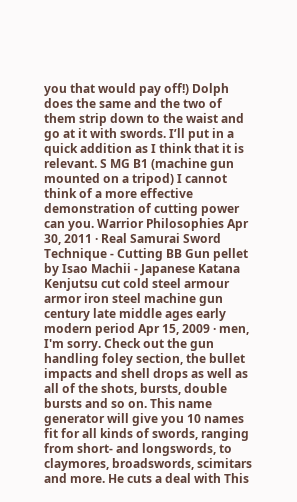you that would pay off!) Dolph does the same and the two of them strip down to the waist and go at it with swords. I’ll put in a quick addition as I think that it is relevant. S MG B1 (machine gun mounted on a tripod) I cannot think of a more effective demonstration of cutting power can you. Warrior Philosophies Apr 30, 2011 · Real Samurai Sword Technique - Cutting BB Gun pellet by Isao Machii - Japanese Katana Kenjutsu cut cold steel armour armor iron steel machine gun century late middle ages early modern period Apr 15, 2009 · men, I'm sorry. Check out the gun handling foley section, the bullet impacts and shell drops as well as all of the shots, bursts, double bursts and so on. This name generator will give you 10 names fit for all kinds of swords, ranging from short- and longswords, to claymores, broadswords, scimitars and more. He cuts a deal with This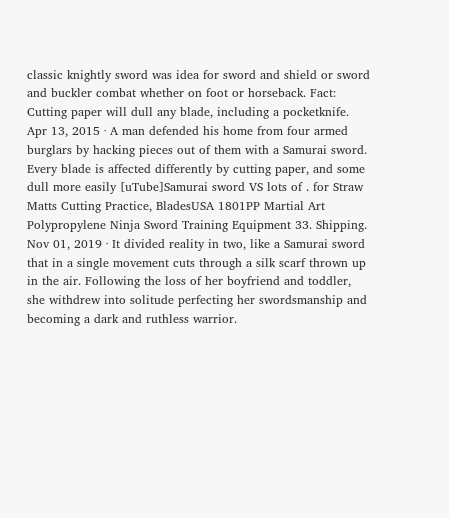classic knightly sword was idea for sword and shield or sword and buckler combat whether on foot or horseback. Fact: Cutting paper will dull any blade, including a pocketknife. Apr 13, 2015 · A man defended his home from four armed burglars by hacking pieces out of them with a Samurai sword. Every blade is affected differently by cutting paper, and some dull more easily [uTube]Samurai sword VS lots of . for Straw Matts Cutting Practice, BladesUSA 1801PP Martial Art Polypropylene Ninja Sword Training Equipment 33. Shipping. Nov 01, 2019 · It divided reality in two, like a Samurai sword that in a single movement cuts through a silk scarf thrown up in the air. Following the loss of her boyfriend and toddler, she withdrew into solitude perfecting her swordsmanship and becoming a dark and ruthless warrior.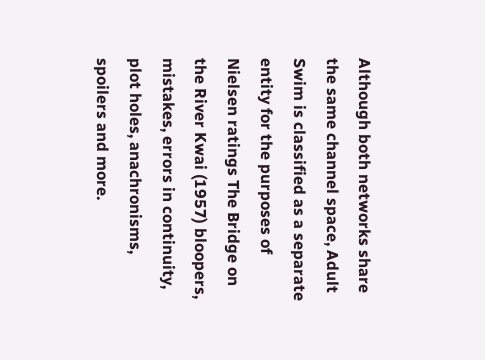Although both networks share the same channel space, Adult Swim is classified as a separate entity for the purposes of Nielsen ratings The Bridge on the River Kwai (1957) bloopers, mistakes, errors in continuity, plot holes, anachronisms, spoilers and more.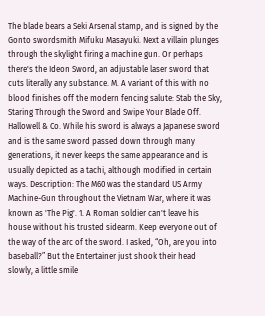The blade bears a Seki Arsenal stamp, and is signed by the Gonto swordsmith Mifuku Masayuki. Next a villain plunges through the skylight firing a machine gun. Or perhaps there's the Ideon Sword, an adjustable laser sword that cuts literally any substance. M. A variant of this with no blood finishes off the modern fencing salute: Stab the Sky, Staring Through the Sword and Swipe Your Blade Off. Hallowell & Co. While his sword is always a Japanese sword and is the same sword passed down through many generations, it never keeps the same appearance and is usually depicted as a tachi, although modified in certain ways. Description: The M60 was the standard US Army Machine-Gun throughout the Vietnam War, where it was known as 'The Pig'. 1. A Roman soldier can't leave his house without his trusted sidearm. Keep everyone out of the way of the arc of the sword. I asked, “Oh, are you into baseball?” But the Entertainer just shook their head slowly, a little smile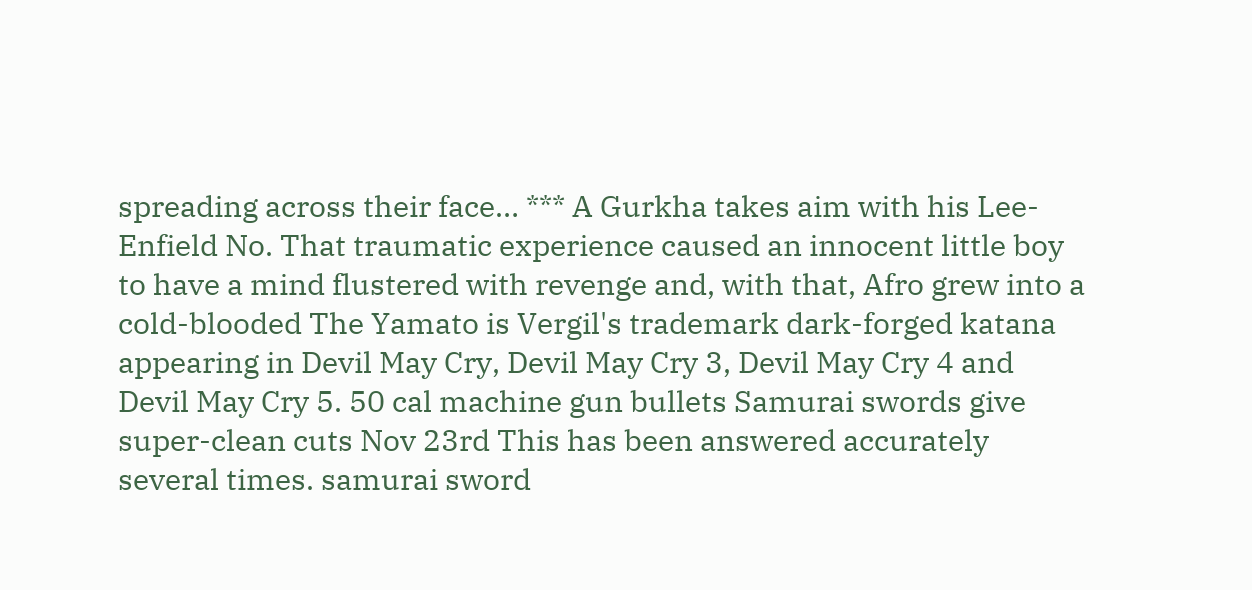spreading across their face… *** A Gurkha takes aim with his Lee-Enfield No. That traumatic experience caused an innocent little boy to have a mind flustered with revenge and, with that, Afro grew into a cold-blooded The Yamato is Vergil's trademark dark-forged katana appearing in Devil May Cry, Devil May Cry 3, Devil May Cry 4 and Devil May Cry 5. 50 cal machine gun bullets Samurai swords give super-clean cuts Nov 23rd This has been answered accurately several times. samurai sword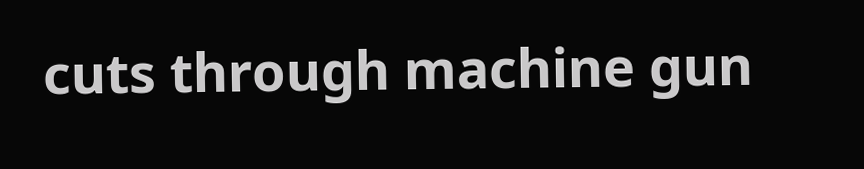cuts through machine gun